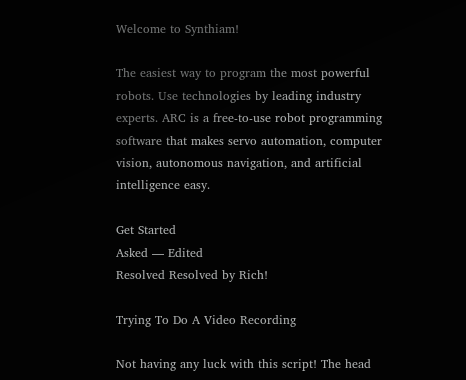Welcome to Synthiam!

The easiest way to program the most powerful robots. Use technologies by leading industry experts. ARC is a free-to-use robot programming software that makes servo automation, computer vision, autonomous navigation, and artificial intelligence easy.

Get Started
Asked — Edited
Resolved Resolved by Rich!

Trying To Do A Video Recording

Not having any luck with this script! The head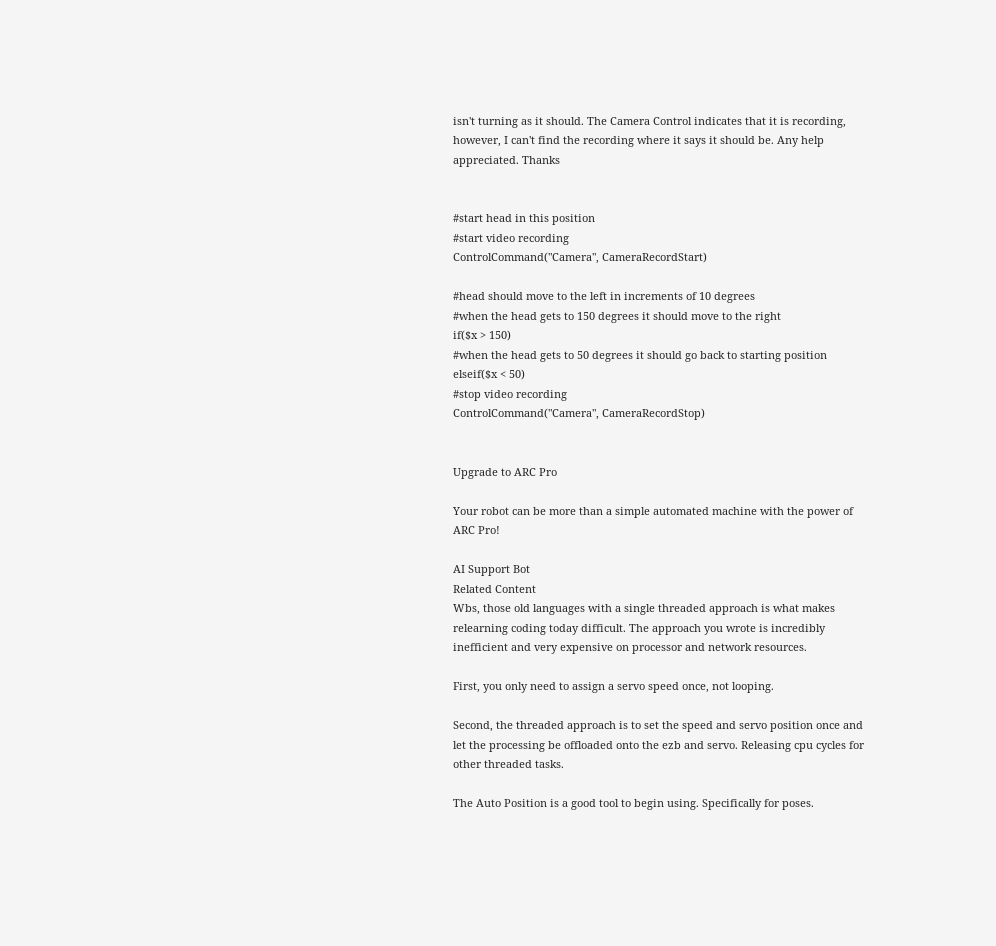isn't turning as it should. The Camera Control indicates that it is recording, however, I can't find the recording where it says it should be. Any help appreciated. Thanks


#start head in this position
#start video recording
ControlCommand("Camera", CameraRecordStart)

#head should move to the left in increments of 10 degrees
#when the head gets to 150 degrees it should move to the right
if($x > 150)
#when the head gets to 50 degrees it should go back to starting position
elseif($x < 50)
#stop video recording
ControlCommand("Camera", CameraRecordStop)


Upgrade to ARC Pro

Your robot can be more than a simple automated machine with the power of ARC Pro!

AI Support Bot
Related Content
Wbs, those old languages with a single threaded approach is what makes relearning coding today difficult. The approach you wrote is incredibly inefficient and very expensive on processor and network resources.

First, you only need to assign a servo speed once, not looping.

Second, the threaded approach is to set the speed and servo position once and let the processing be offloaded onto the ezb and servo. Releasing cpu cycles for other threaded tasks.

The Auto Position is a good tool to begin using. Specifically for poses.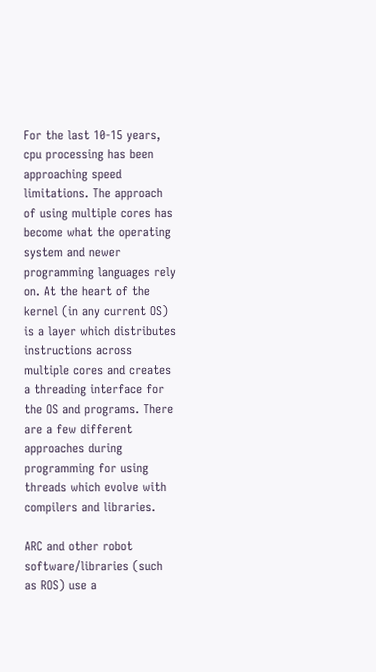For the last 10-15 years, cpu processing has been approaching speed limitations. The approach of using multiple cores has become what the operating system and newer programming languages rely on. At the heart of the kernel (in any current OS) is a layer which distributes instructions across multiple cores and creates a threading interface for the OS and programs. There are a few different approaches during programming for using threads which evolve with compilers and libraries.

ARC and other robot software/libraries (such as ROS) use a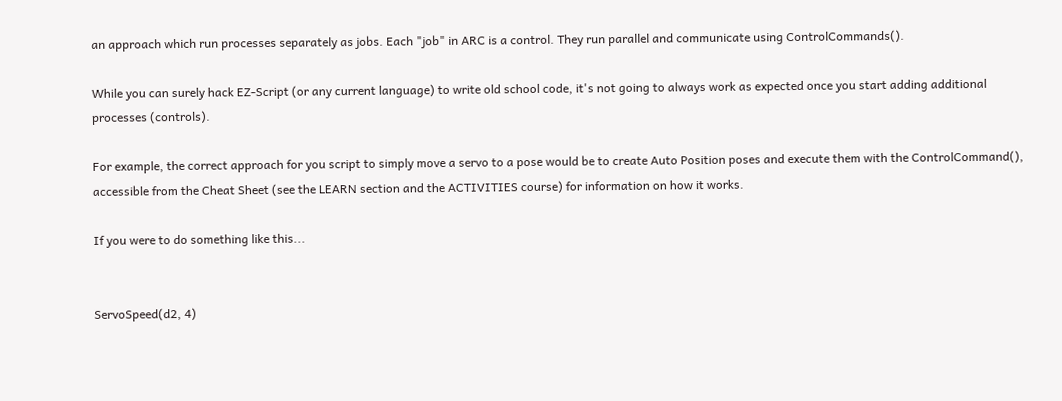an approach which run processes separately as jobs. Each "job" in ARC is a control. They run parallel and communicate using ControlCommands().

While you can surely hack EZ-Script (or any current language) to write old school code, it's not going to always work as expected once you start adding additional processes (controls).

For example, the correct approach for you script to simply move a servo to a pose would be to create Auto Position poses and execute them with the ControlCommand(), accessible from the Cheat Sheet (see the LEARN section and the ACTIVITIES course) for information on how it works.

If you were to do something like this...


ServoSpeed(d2, 4)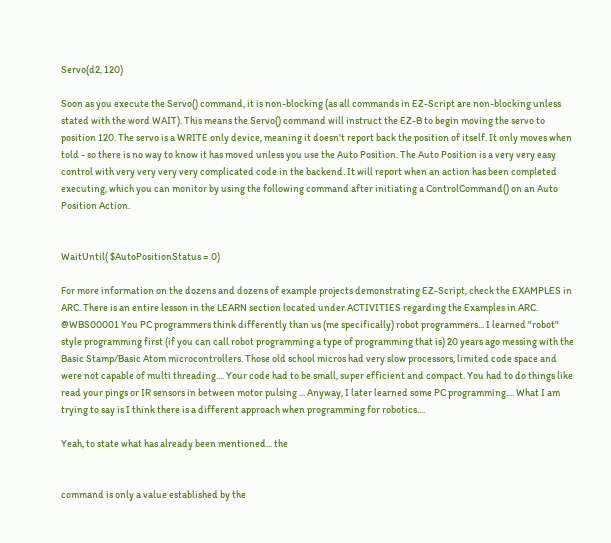Servo(d2, 120)

Soon as you execute the Servo() command, it is non-blocking (as all commands in EZ-Script are non-blocking unless stated with the word WAIT). This means the Servo() command will instruct the EZ-B to begin moving the servo to position 120. The servo is a WRITE only device, meaning it doesn't report back the position of itself. It only moves when told - so there is no way to know it has moved unless you use the Auto Position. The Auto Position is a very very easy control with very very very very complicated code in the backend. It will report when an action has been completed executing, which you can monitor by using the following command after initiating a ControlCommand() on an Auto Position Action.


WaitUntil( $AutoPositionStatus = 0)

For more information on the dozens and dozens of example projects demonstrating EZ-Script, check the EXAMPLES in ARC. There is an entire lesson in the LEARN section located under ACTIVITIES regarding the Examples in ARC.
@WBS00001 You PC programmers think differently than us (me specifically) robot programmers... I learned "robot" style programming first (if you can call robot programming a type of programming that is) 20 years ago messing with the Basic Stamp/Basic Atom microcontrollers. Those old school micros had very slow processors, limited code space and were not capable of multi threading.... Your code had to be small, super efficient and compact. You had to do things like read your pings or IR sensors in between motor pulsing ... Anyway, I later learned some PC programming.... What I am trying to say is I think there is a different approach when programming for robotics....

Yeah, to state what has already been mentioned... the


command is only a value established by the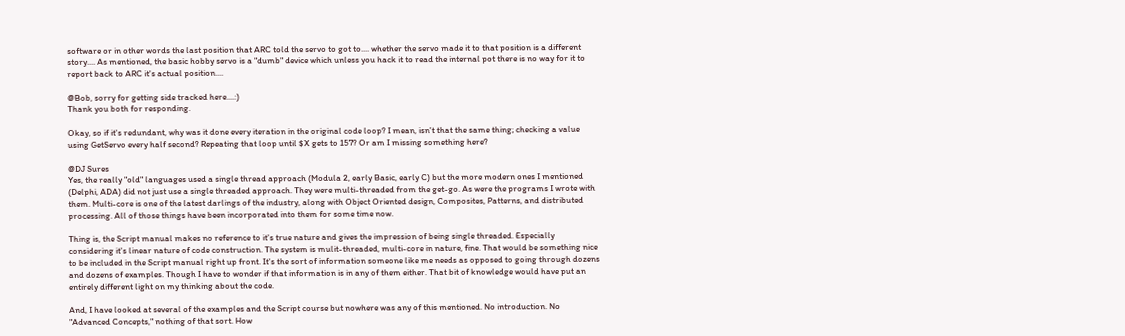software or in other words the last position that ARC told the servo to got to.... whether the servo made it to that position is a different story.... As mentioned, the basic hobby servo is a "dumb" device which unless you hack it to read the internal pot there is no way for it to report back to ARC it's actual position....

@Bob, sorry for getting side tracked here....:)
Thank you both for responding.

Okay, so if it's redundant, why was it done every iteration in the original code loop? I mean, isn't that the same thing; checking a value using GetServo every half second? Repeating that loop until $X gets to 157? Or am I missing something here?

@DJ Sures
Yes, the really "old" languages used a single thread approach (Modula 2, early Basic, early C) but the more modern ones I mentioned (Delphi, ADA) did not just use a single threaded approach. They were multi-threaded from the get-go. As were the programs I wrote with them. Multi-core is one of the latest darlings of the industry, along with Object Oriented design, Composites, Patterns, and distributed processing. All of those things have been incorporated into them for some time now.

Thing is, the Script manual makes no reference to it's true nature and gives the impression of being single threaded. Especially considering it's linear nature of code construction. The system is mulit-threaded, multi-core in nature, fine. That would be something nice to be included in the Script manual right up front. It's the sort of information someone like me needs as opposed to going through dozens and dozens of examples. Though I have to wonder if that information is in any of them either. That bit of knowledge would have put an entirely different light on my thinking about the code.

And, I have looked at several of the examples and the Script course but nowhere was any of this mentioned. No introduction. No "Advanced Concepts," nothing of that sort. How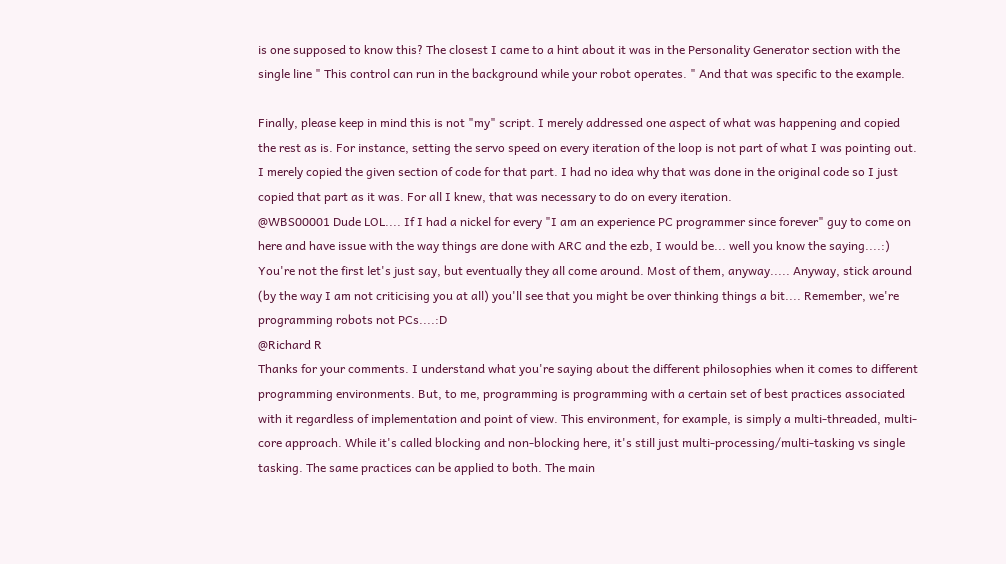is one supposed to know this? The closest I came to a hint about it was in the Personality Generator section with the single line " This control can run in the background while your robot operates. " And that was specific to the example.

Finally, please keep in mind this is not "my" script. I merely addressed one aspect of what was happening and copied the rest as is. For instance, setting the servo speed on every iteration of the loop is not part of what I was pointing out. I merely copied the given section of code for that part. I had no idea why that was done in the original code so I just copied that part as it was. For all I knew, that was necessary to do on every iteration.
@WBS00001 Dude LOL.... If I had a nickel for every "I am an experience PC programmer since forever" guy to come on here and have issue with the way things are done with ARC and the ezb, I would be... well you know the saying....:) You're not the first let's just say, but eventually they all come around. Most of them, anyway..... Anyway, stick around (by the way I am not criticising you at all) you'll see that you might be over thinking things a bit.... Remember, we're programming robots not PCs....:D
@Richard R
Thanks for your comments. I understand what you're saying about the different philosophies when it comes to different programming environments. But, to me, programming is programming with a certain set of best practices associated with it regardless of implementation and point of view. This environment, for example, is simply a multi-threaded, multi-core approach. While it's called blocking and non-blocking here, it's still just multi-processing/multi-tasking vs single tasking. The same practices can be applied to both. The main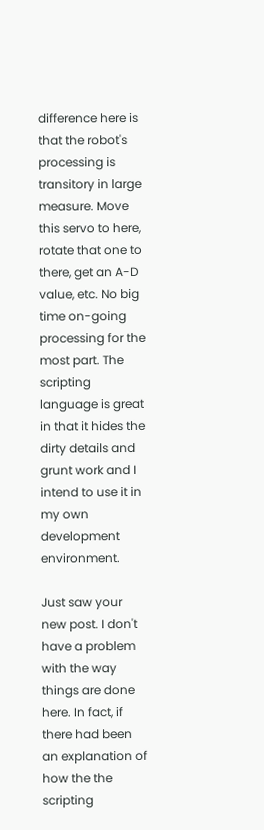difference here is that the robot's processing is transitory in large measure. Move this servo to here, rotate that one to there, get an A-D value, etc. No big time on-going processing for the most part. The scripting language is great in that it hides the dirty details and grunt work and I intend to use it in my own development environment.

Just saw your new post. I don't have a problem with the way things are done here. In fact, if there had been an explanation of how the the scripting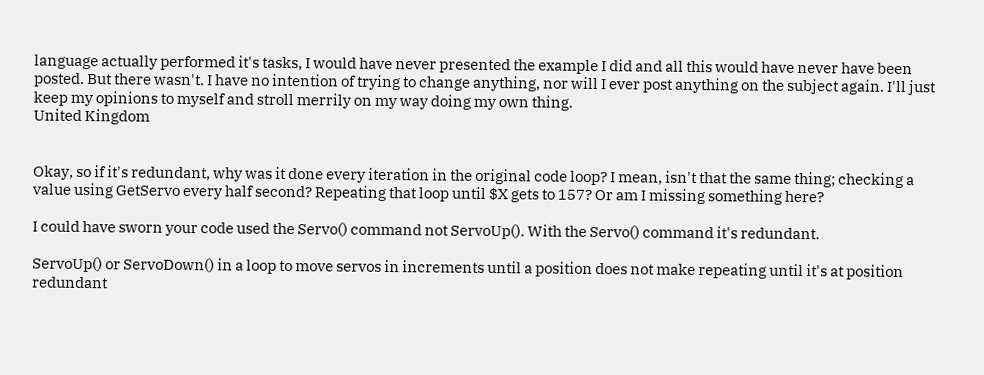language actually performed it's tasks, I would have never presented the example I did and all this would have never have been posted. But there wasn't. I have no intention of trying to change anything, nor will I ever post anything on the subject again. I'll just keep my opinions to myself and stroll merrily on my way doing my own thing.
United Kingdom


Okay, so if it's redundant, why was it done every iteration in the original code loop? I mean, isn't that the same thing; checking a value using GetServo every half second? Repeating that loop until $X gets to 157? Or am I missing something here?

I could have sworn your code used the Servo() command not ServoUp(). With the Servo() command it's redundant.

ServoUp() or ServoDown() in a loop to move servos in increments until a position does not make repeating until it's at position redundant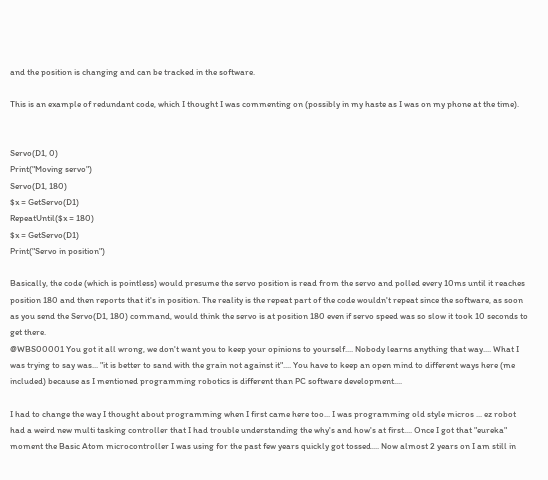and the position is changing and can be tracked in the software.

This is an example of redundant code, which I thought I was commenting on (possibly in my haste as I was on my phone at the time).


Servo(D1, 0)
Print("Moving servo")
Servo(D1, 180)
$x = GetServo(D1)
RepeatUntil($x = 180)
$x = GetServo(D1)
Print("Servo in position")

Basically, the code (which is pointless) would presume the servo position is read from the servo and polled every 10ms until it reaches position 180 and then reports that it's in position. The reality is the repeat part of the code wouldn't repeat since the software, as soon as you send the Servo(D1, 180) command, would think the servo is at position 180 even if servo speed was so slow it took 10 seconds to get there.
@WBS00001 You got it all wrong, we don't want you to keep your opinions to yourself.... Nobody learns anything that way.... What I was trying to say was... "it is better to sand with the grain not against it".... You have to keep an open mind to different ways here (me included) because as I mentioned programming robotics is different than PC software development....

I had to change the way I thought about programming when I first came here too... I was programming old style micros ... ez robot had a weird new multi tasking controller that I had trouble understanding the why's and how's at first.... Once I got that "eureka" moment the Basic Atom microcontroller I was using for the past few years quickly got tossed.... Now almost 2 years on I am still in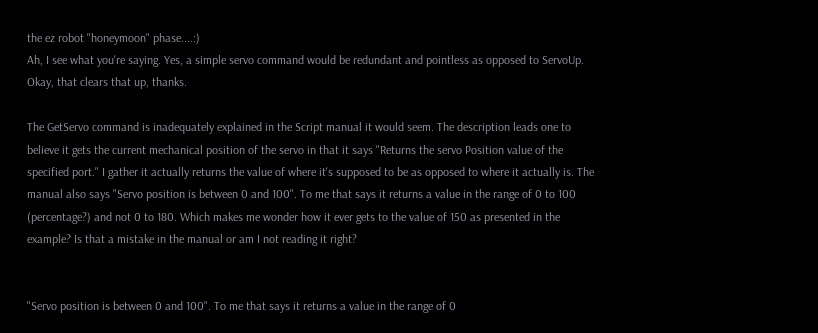the ez robot "honeymoon" phase....:)
Ah, I see what you're saying. Yes, a simple servo command would be redundant and pointless as opposed to ServoUp. Okay, that clears that up, thanks.

The GetServo command is inadequately explained in the Script manual it would seem. The description leads one to believe it gets the current mechanical position of the servo in that it says "Returns the servo Position value of the specified port." I gather it actually returns the value of where it's supposed to be as opposed to where it actually is. The manual also says "Servo position is between 0 and 100". To me that says it returns a value in the range of 0 to 100 (percentage?) and not 0 to 180. Which makes me wonder how it ever gets to the value of 150 as presented in the example? Is that a mistake in the manual or am I not reading it right?


"Servo position is between 0 and 100". To me that says it returns a value in the range of 0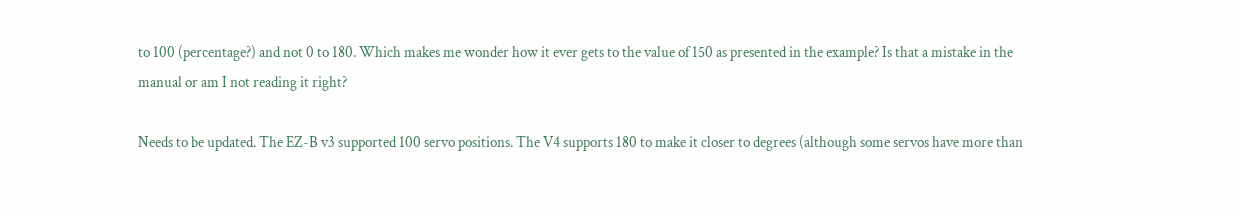to 100 (percentage?) and not 0 to 180. Which makes me wonder how it ever gets to the value of 150 as presented in the example? Is that a mistake in the manual or am I not reading it right?

Needs to be updated. The EZ-B v3 supported 100 servo positions. The V4 supports 180 to make it closer to degrees (although some servos have more than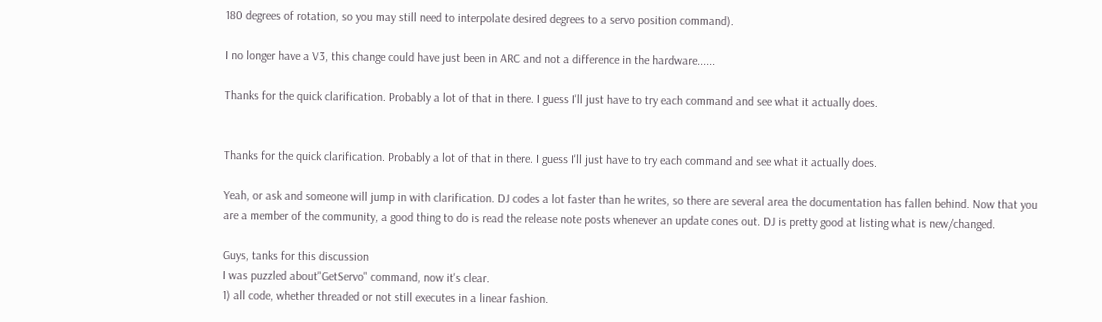180 degrees of rotation, so you may still need to interpolate desired degrees to a servo position command).

I no longer have a V3, this change could have just been in ARC and not a difference in the hardware......

Thanks for the quick clarification. Probably a lot of that in there. I guess I'll just have to try each command and see what it actually does.


Thanks for the quick clarification. Probably a lot of that in there. I guess I'll just have to try each command and see what it actually does.

Yeah, or ask and someone will jump in with clarification. DJ codes a lot faster than he writes, so there are several area the documentation has fallen behind. Now that you are a member of the community, a good thing to do is read the release note posts whenever an update cones out. DJ is pretty good at listing what is new/changed.

Guys, tanks for this discussion
I was puzzled about"GetServo" command, now it's clear.
1) all code, whether threaded or not still executes in a linear fashion.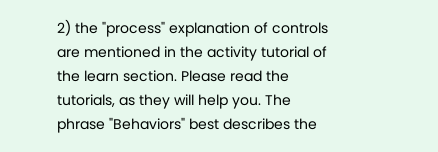2) the "process" explanation of controls are mentioned in the activity tutorial of the learn section. Please read the tutorials, as they will help you. The phrase "Behaviors" best describes the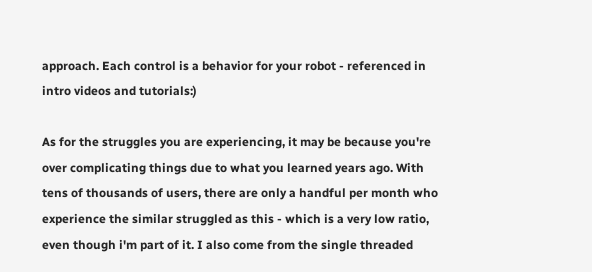approach. Each control is a behavior for your robot - referenced in intro videos and tutorials:)

As for the struggles you are experiencing, it may be because you're over complicating things due to what you learned years ago. With tens of thousands of users, there are only a handful per month who experience the similar struggled as this - which is a very low ratio, even though i'm part of it. I also come from the single threaded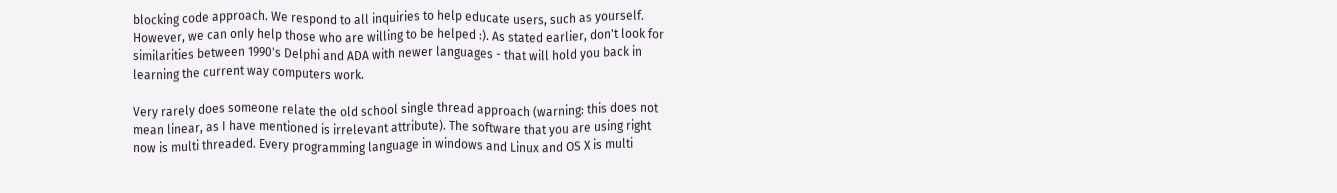blocking code approach. We respond to all inquiries to help educate users, such as yourself. However, we can only help those who are willing to be helped :). As stated earlier, don't look for similarities between 1990's Delphi and ADA with newer languages - that will hold you back in learning the current way computers work.

Very rarely does someone relate the old school single thread approach (warning: this does not mean linear, as I have mentioned is irrelevant attribute). The software that you are using right now is multi threaded. Every programming language in windows and Linux and OS X is multi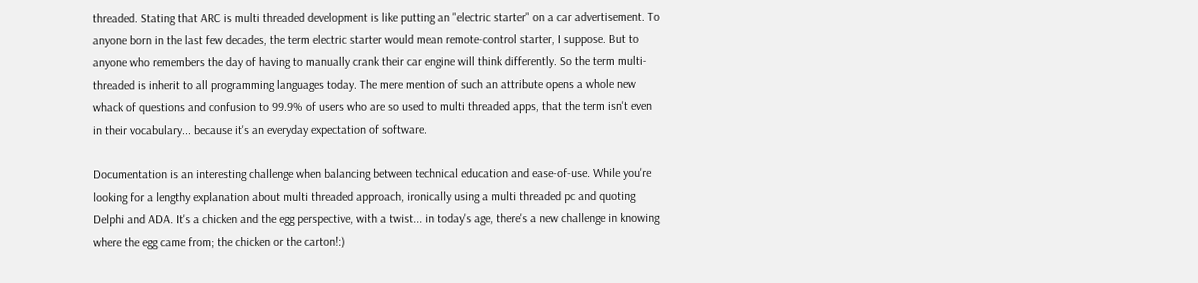threaded. Stating that ARC is multi threaded development is like putting an "electric starter" on a car advertisement. To anyone born in the last few decades, the term electric starter would mean remote-control starter, I suppose. But to anyone who remembers the day of having to manually crank their car engine will think differently. So the term multi-threaded is inherit to all programming languages today. The mere mention of such an attribute opens a whole new whack of questions and confusion to 99.9% of users who are so used to multi threaded apps, that the term isn't even in their vocabulary... because it's an everyday expectation of software.

Documentation is an interesting challenge when balancing between technical education and ease-of-use. While you're looking for a lengthy explanation about multi threaded approach, ironically using a multi threaded pc and quoting Delphi and ADA. It's a chicken and the egg perspective, with a twist... in today's age, there's a new challenge in knowing where the egg came from; the chicken or the carton!:)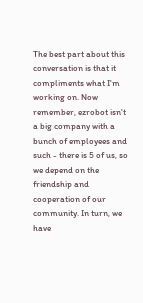The best part about this conversation is that it compliments what I'm working on. Now remember, ezrobot isn't a big company with a bunch of employees and such - there is 5 of us, so we depend on the friendship and cooperation of our community. In turn, we have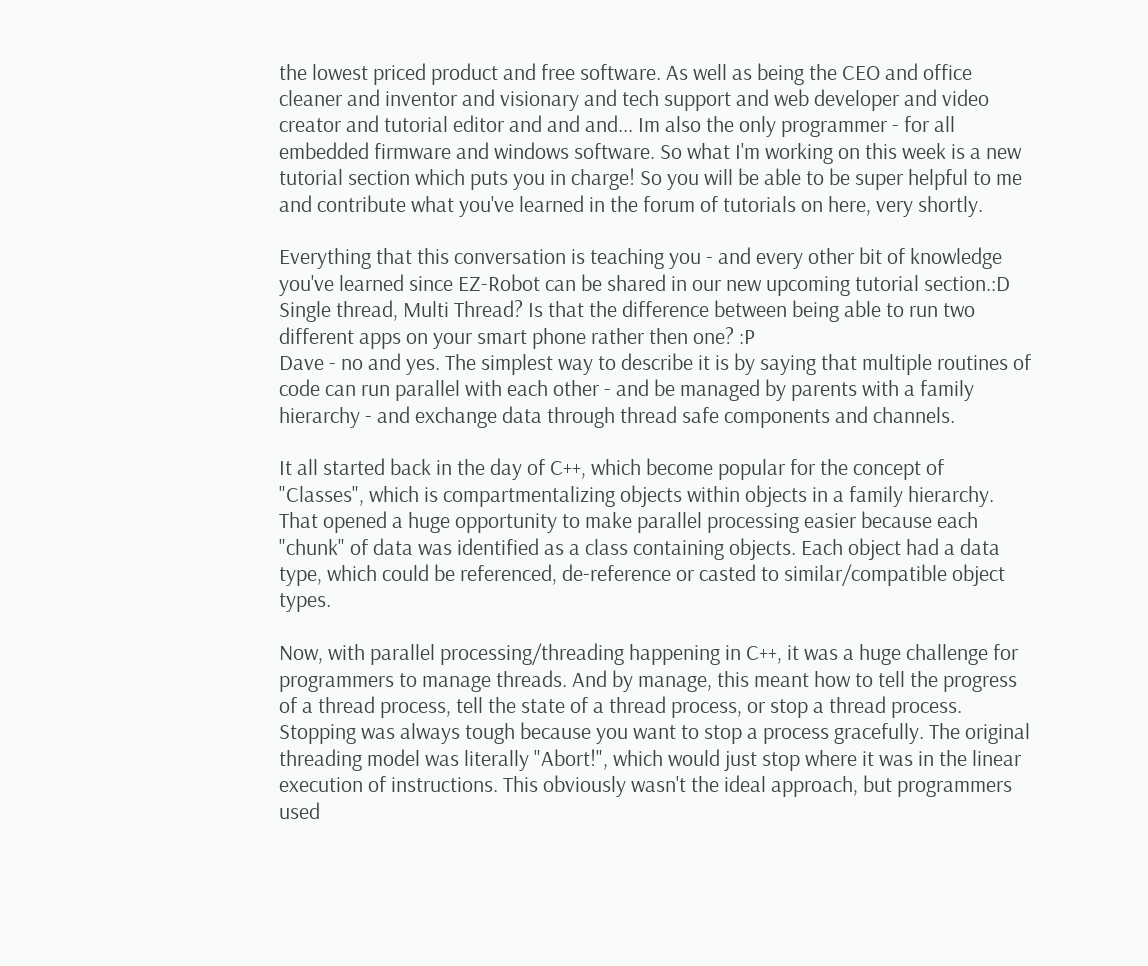the lowest priced product and free software. As well as being the CEO and office cleaner and inventor and visionary and tech support and web developer and video creator and tutorial editor and and and... Im also the only programmer - for all embedded firmware and windows software. So what I'm working on this week is a new tutorial section which puts you in charge! So you will be able to be super helpful to me and contribute what you've learned in the forum of tutorials on here, very shortly.

Everything that this conversation is teaching you - and every other bit of knowledge you've learned since EZ-Robot can be shared in our new upcoming tutorial section.:D
Single thread, Multi Thread? Is that the difference between being able to run two different apps on your smart phone rather then one? :P
Dave - no and yes. The simplest way to describe it is by saying that multiple routines of code can run parallel with each other - and be managed by parents with a family hierarchy - and exchange data through thread safe components and channels.

It all started back in the day of C++, which become popular for the concept of "Classes", which is compartmentalizing objects within objects in a family hierarchy. That opened a huge opportunity to make parallel processing easier because each "chunk" of data was identified as a class containing objects. Each object had a data type, which could be referenced, de-reference or casted to similar/compatible object types.

Now, with parallel processing/threading happening in C++, it was a huge challenge for programmers to manage threads. And by manage, this meant how to tell the progress of a thread process, tell the state of a thread process, or stop a thread process. Stopping was always tough because you want to stop a process gracefully. The original threading model was literally "Abort!", which would just stop where it was in the linear execution of instructions. This obviously wasn't the ideal approach, but programmers used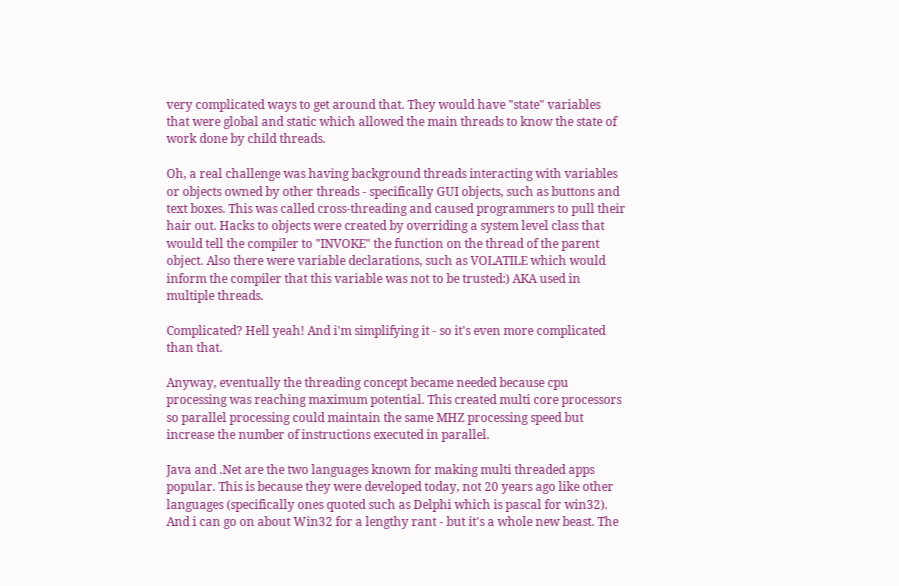very complicated ways to get around that. They would have "state" variables that were global and static which allowed the main threads to know the state of work done by child threads.

Oh, a real challenge was having background threads interacting with variables or objects owned by other threads - specifically GUI objects, such as buttons and text boxes. This was called cross-threading and caused programmers to pull their hair out. Hacks to objects were created by overriding a system level class that would tell the compiler to "INVOKE" the function on the thread of the parent object. Also there were variable declarations, such as VOLATILE which would inform the compiler that this variable was not to be trusted:) AKA used in multiple threads.

Complicated? Hell yeah! And i'm simplifying it - so it's even more complicated than that.

Anyway, eventually the threading concept became needed because cpu processing was reaching maximum potential. This created multi core processors so parallel processing could maintain the same MHZ processing speed but increase the number of instructions executed in parallel.

Java and .Net are the two languages known for making multi threaded apps popular. This is because they were developed today, not 20 years ago like other languages (specifically ones quoted such as Delphi which is pascal for win32). And i can go on about Win32 for a lengthy rant - but it's a whole new beast. The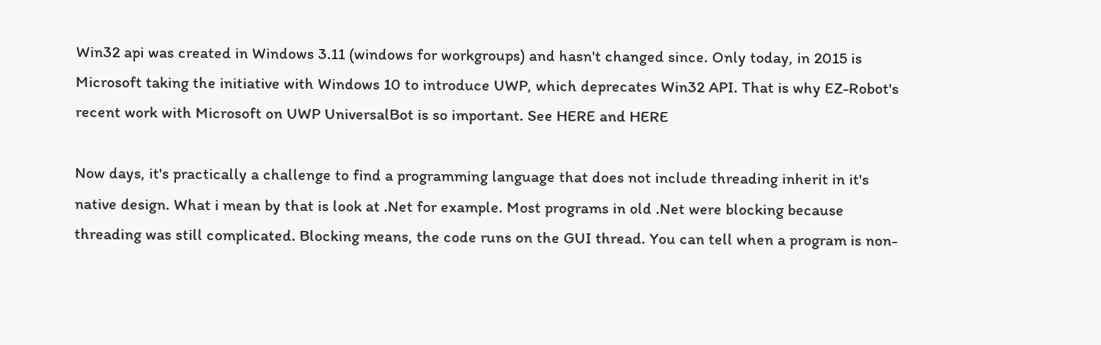Win32 api was created in Windows 3.11 (windows for workgroups) and hasn't changed since. Only today, in 2015 is Microsoft taking the initiative with Windows 10 to introduce UWP, which deprecates Win32 API. That is why EZ-Robot's recent work with Microsoft on UWP UniversalBot is so important. See HERE and HERE

Now days, it's practically a challenge to find a programming language that does not include threading inherit in it's native design. What i mean by that is look at .Net for example. Most programs in old .Net were blocking because threading was still complicated. Blocking means, the code runs on the GUI thread. You can tell when a program is non-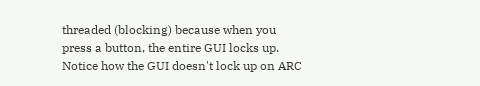threaded (blocking) because when you press a button, the entire GUI locks up. Notice how the GUI doesn't lock up on ARC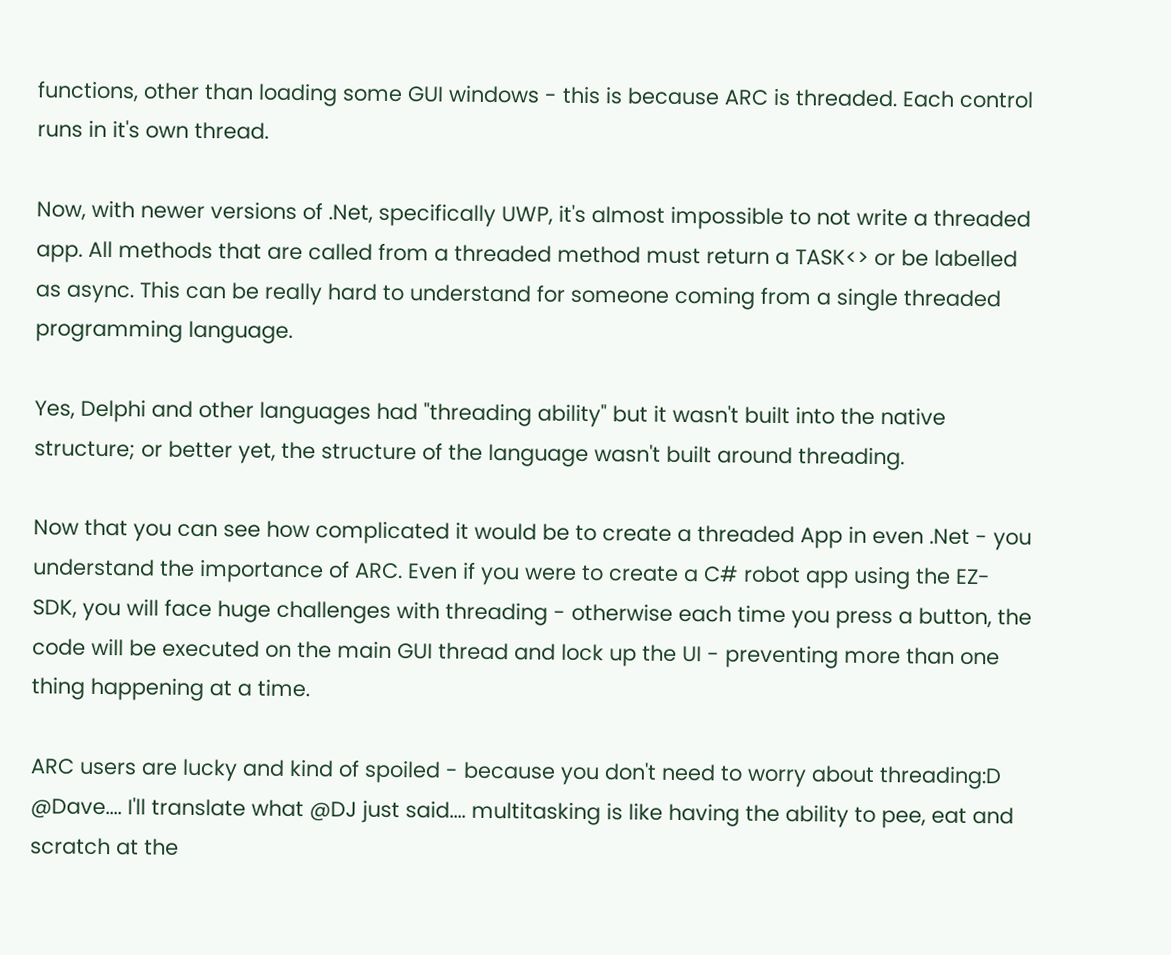functions, other than loading some GUI windows - this is because ARC is threaded. Each control runs in it's own thread.

Now, with newer versions of .Net, specifically UWP, it's almost impossible to not write a threaded app. All methods that are called from a threaded method must return a TASK<> or be labelled as async. This can be really hard to understand for someone coming from a single threaded programming language.

Yes, Delphi and other languages had "threading ability" but it wasn't built into the native structure; or better yet, the structure of the language wasn't built around threading.

Now that you can see how complicated it would be to create a threaded App in even .Net - you understand the importance of ARC. Even if you were to create a C# robot app using the EZ-SDK, you will face huge challenges with threading - otherwise each time you press a button, the code will be executed on the main GUI thread and lock up the UI - preventing more than one thing happening at a time.

ARC users are lucky and kind of spoiled - because you don't need to worry about threading:D
@Dave.... I'll translate what @DJ just said.... multitasking is like having the ability to pee, eat and scratch at the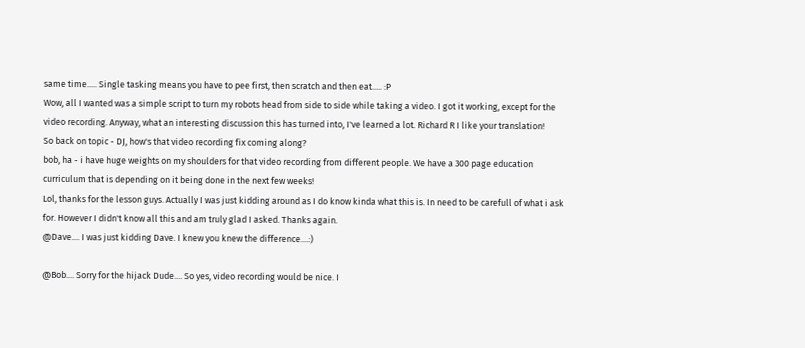same time..... Single tasking means you have to pee first, then scratch and then eat..... :P
Wow, all I wanted was a simple script to turn my robots head from side to side while taking a video. I got it working, except for the video recording. Anyway, what an interesting discussion this has turned into, I've learned a lot. Richard R I like your translation!
So back on topic - DJ, how's that video recording fix coming along?
bob, ha - i have huge weights on my shoulders for that video recording from different people. We have a 300 page education curriculum that is depending on it being done in the next few weeks!
Lol, thanks for the lesson guys. Actually I was just kidding around as I do know kinda what this is. In need to be carefull of what i ask for. However I didn't know all this and am truly glad I asked. Thanks again.
@Dave.... I was just kidding Dave. I knew you knew the difference....:)

@Bob.... Sorry for the hijack Dude.... So yes, video recording would be nice. I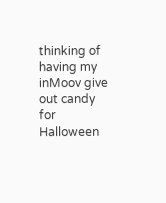thinking of having my inMoov give out candy for Halloween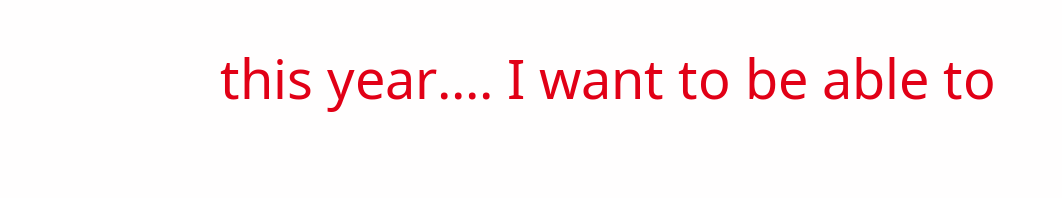this year.... I want to be able to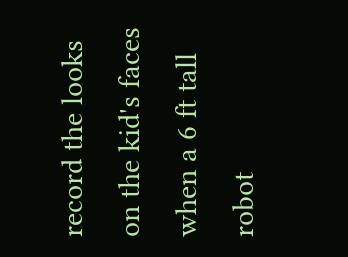record the looks on the kid's faces when a 6 ft tall robot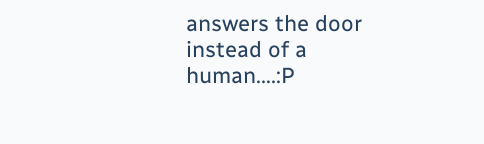answers the door instead of a human....:P